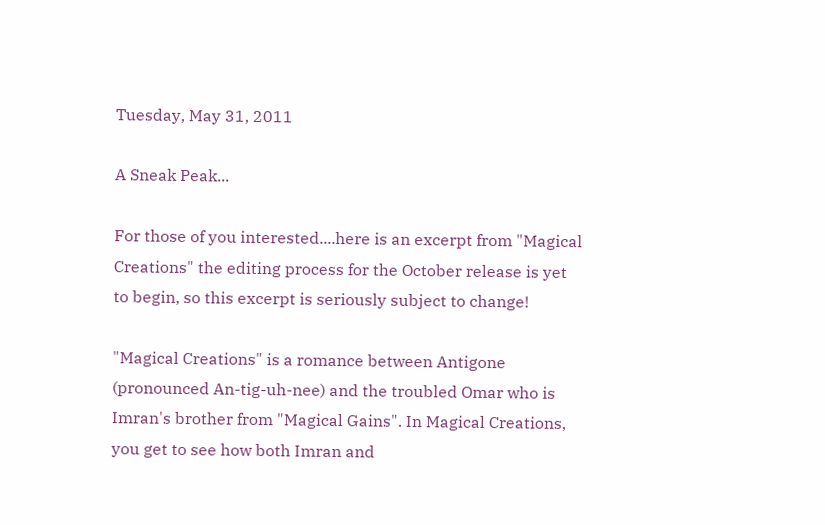Tuesday, May 31, 2011

A Sneak Peak...

For those of you interested....here is an excerpt from "Magical Creations" the editing process for the October release is yet to begin, so this excerpt is seriously subject to change!

"Magical Creations" is a romance between Antigone (pronounced An-tig-uh-nee) and the troubled Omar who is Imran's brother from "Magical Gains". In Magical Creations, you get to see how both Imran and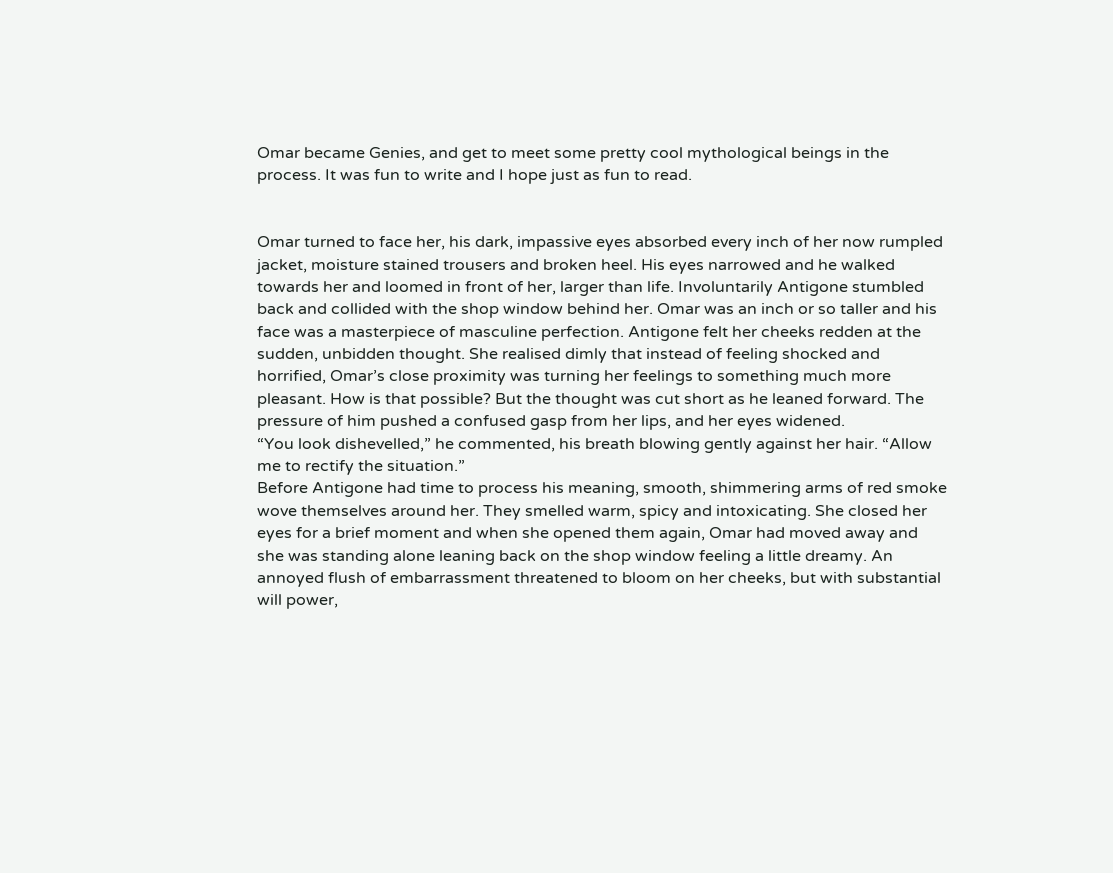Omar became Genies, and get to meet some pretty cool mythological beings in the process. It was fun to write and I hope just as fun to read.


Omar turned to face her, his dark, impassive eyes absorbed every inch of her now rumpled jacket, moisture stained trousers and broken heel. His eyes narrowed and he walked towards her and loomed in front of her, larger than life. Involuntarily Antigone stumbled back and collided with the shop window behind her. Omar was an inch or so taller and his face was a masterpiece of masculine perfection. Antigone felt her cheeks redden at the sudden, unbidden thought. She realised dimly that instead of feeling shocked and horrified, Omar’s close proximity was turning her feelings to something much more pleasant. How is that possible? But the thought was cut short as he leaned forward. The pressure of him pushed a confused gasp from her lips, and her eyes widened.
“You look dishevelled,” he commented, his breath blowing gently against her hair. “Allow me to rectify the situation.”
Before Antigone had time to process his meaning, smooth, shimmering arms of red smoke wove themselves around her. They smelled warm, spicy and intoxicating. She closed her eyes for a brief moment and when she opened them again, Omar had moved away and she was standing alone leaning back on the shop window feeling a little dreamy. An annoyed flush of embarrassment threatened to bloom on her cheeks, but with substantial will power,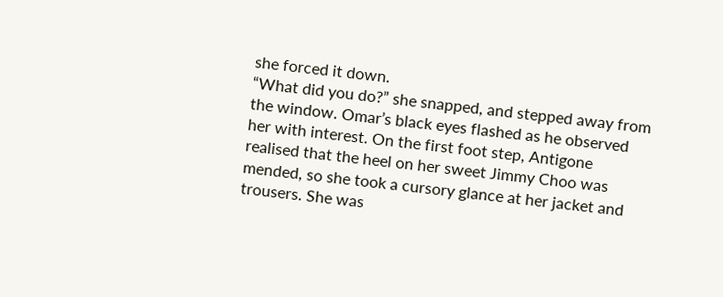she forced it down.
“What did you do?” she snapped, and stepped away from the window. Omar’s black eyes flashed as he observed her with interest. On the first foot step, Antigone realised that the heel on her sweet Jimmy Choo was mended, so she took a cursory glance at her jacket and trousers. She was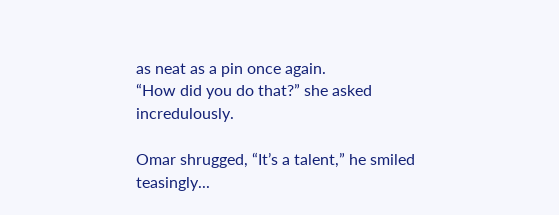as neat as a pin once again.
“How did you do that?” she asked incredulously.

Omar shrugged, “It’s a talent,” he smiled teasingly...